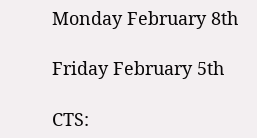Monday February 8th

Friday February 5th

CTS: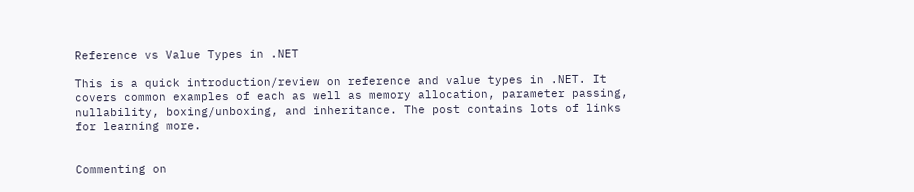Reference vs Value Types in .NET

This is a quick introduction/review on reference and value types in .NET. It covers common examples of each as well as memory allocation, parameter passing, nullability, boxing/unboxing, and inheritance. The post contains lots of links for learning more.


Commenting on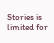Stories is limited for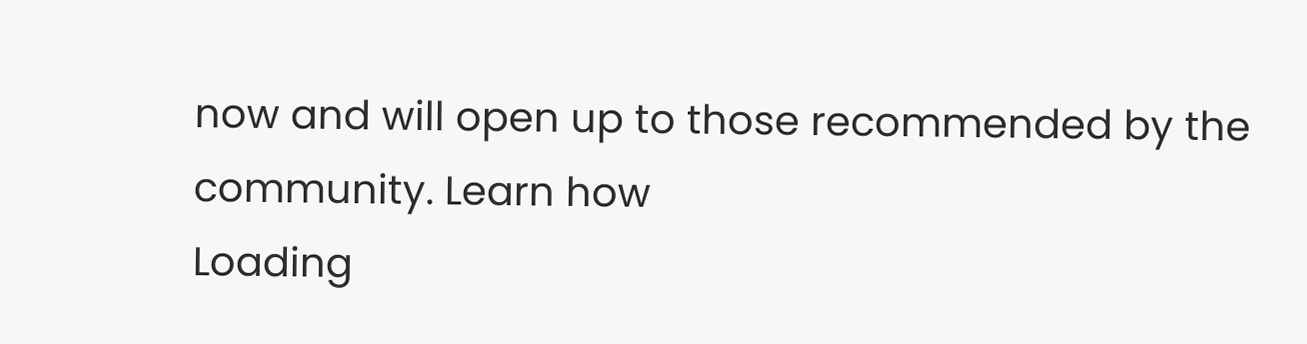now and will open up to those recommended by the community. Learn how
Loading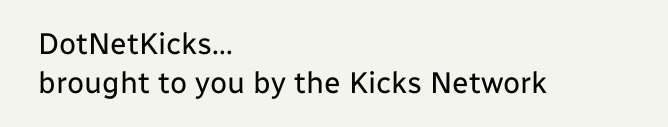DotNetKicks...
brought to you by the Kicks Network